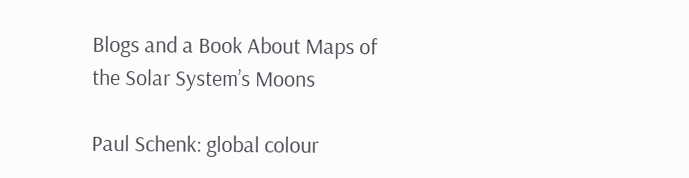Blogs and a Book About Maps of the Solar System’s Moons

Paul Schenk: global colour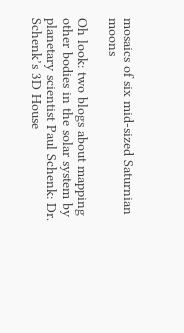mosaics of six mid-sized Saturnian moons

Oh look: two blogs about mapping other bodies in the solar system by planetary scientist Paul Schenk: Dr. Schenk’s 3D House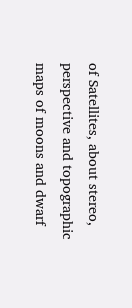of Satellites, about stereo, perspective and topographic maps of moons and dwarf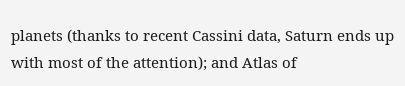planets (thanks to recent Cassini data, Saturn ends up with most of the attention); and Atlas of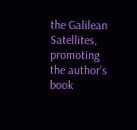the Galilean Satellites, promoting the author’s book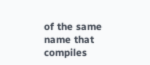of the same name that compiles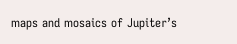maps and mosaics of Jupiter’s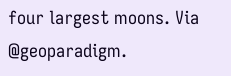four largest moons. Via @geoparadigm.